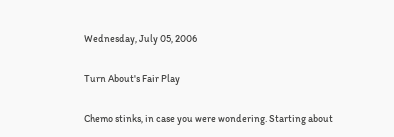Wednesday, July 05, 2006

Turn About's Fair Play

Chemo stinks, in case you were wondering. Starting about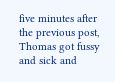five minutes after the previous post, Thomas got fussy and sick and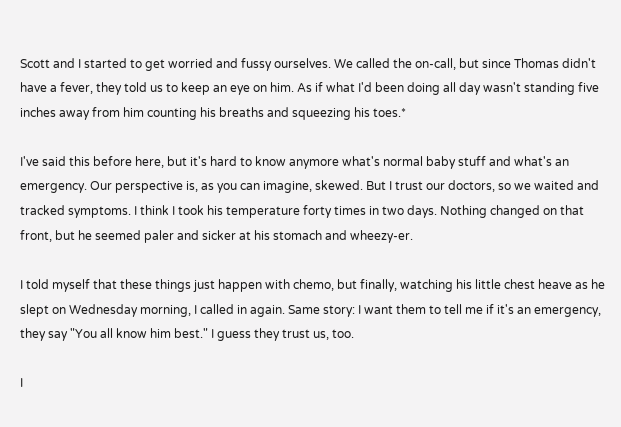Scott and I started to get worried and fussy ourselves. We called the on-call, but since Thomas didn't have a fever, they told us to keep an eye on him. As if what I'd been doing all day wasn't standing five inches away from him counting his breaths and squeezing his toes.*

I've said this before here, but it's hard to know anymore what's normal baby stuff and what's an emergency. Our perspective is, as you can imagine, skewed. But I trust our doctors, so we waited and tracked symptoms. I think I took his temperature forty times in two days. Nothing changed on that front, but he seemed paler and sicker at his stomach and wheezy-er.

I told myself that these things just happen with chemo, but finally, watching his little chest heave as he slept on Wednesday morning, I called in again. Same story: I want them to tell me if it's an emergency, they say "You all know him best." I guess they trust us, too.

I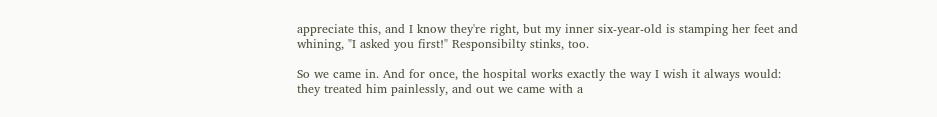appreciate this, and I know they're right, but my inner six-year-old is stamping her feet and whining, "I asked you first!" Responsibilty stinks, too.

So we came in. And for once, the hospital works exactly the way I wish it always would: they treated him painlessly, and out we came with a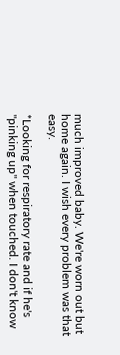much improved baby. We're worn out but home again. I wish every problem was that easy.

*Looking for respiratory rate and if he's "pinking up" when touched. I don't know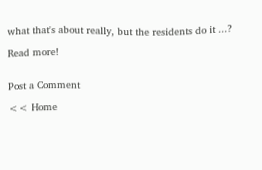what that's about really, but the residents do it ...?

Read more!


Post a Comment

<< Home